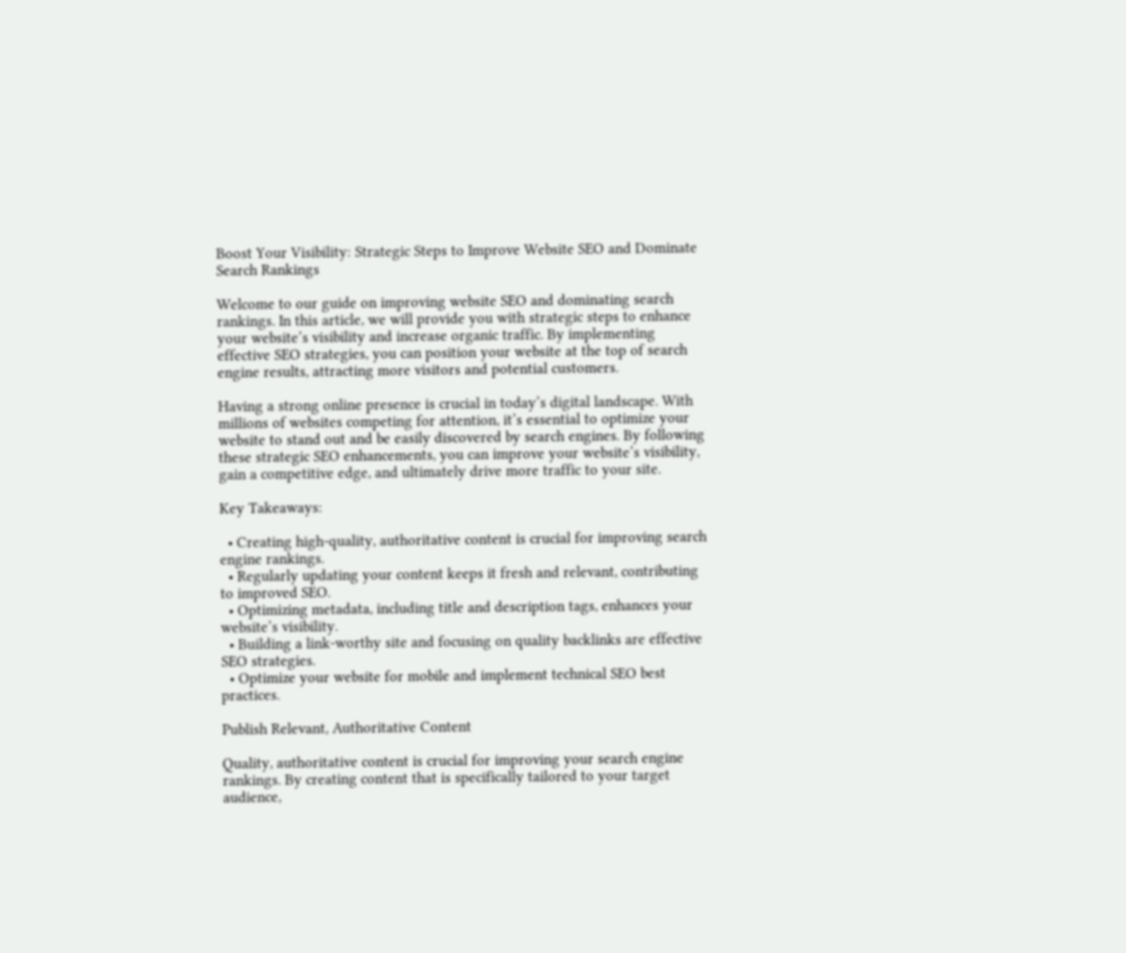Boost Your Visibility: Strategic Steps to Improve Website SEO and Dominate Search Rankings

Welcome to our guide on improving website SEO and dominating search rankings. In this article, we will provide you with strategic steps to enhance your website’s visibility and increase organic traffic. By implementing effective SEO strategies, you can position your website at the top of search engine results, attracting more visitors and potential customers.

Having a strong online presence is crucial in today’s digital landscape. With millions of websites competing for attention, it’s essential to optimize your website to stand out and be easily discovered by search engines. By following these strategic SEO enhancements, you can improve your website’s visibility, gain a competitive edge, and ultimately drive more traffic to your site.

Key Takeaways:

  • Creating high-quality, authoritative content is crucial for improving search engine rankings.
  • Regularly updating your content keeps it fresh and relevant, contributing to improved SEO.
  • Optimizing metadata, including title and description tags, enhances your website’s visibility.
  • Building a link-worthy site and focusing on quality backlinks are effective SEO strategies.
  • Optimize your website for mobile and implement technical SEO best practices.

Publish Relevant, Authoritative Content

Quality, authoritative content is crucial for improving your search engine rankings. By creating content that is specifically tailored to your target audience,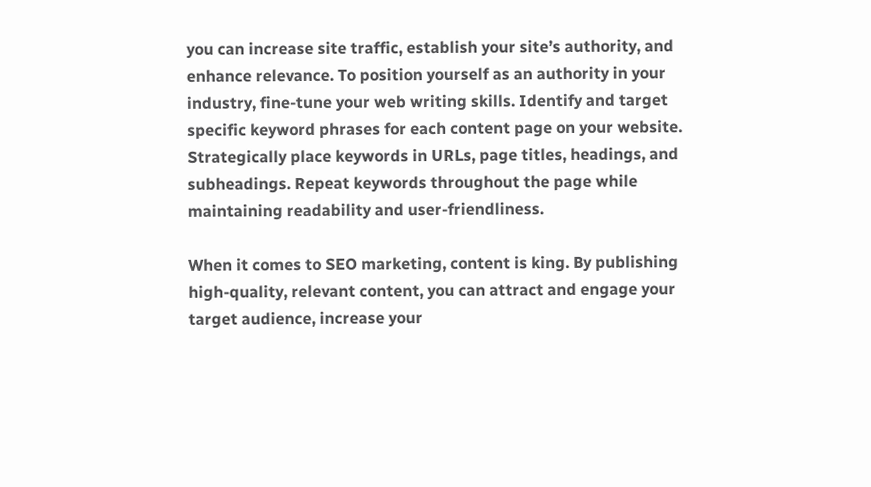you can increase site traffic, establish your site’s authority, and enhance relevance. To position yourself as an authority in your industry, fine-tune your web writing skills. Identify and target specific keyword phrases for each content page on your website. Strategically place keywords in URLs, page titles, headings, and subheadings. Repeat keywords throughout the page while maintaining readability and user-friendliness.

When it comes to SEO marketing, content is king. By publishing high-quality, relevant content, you can attract and engage your target audience, increase your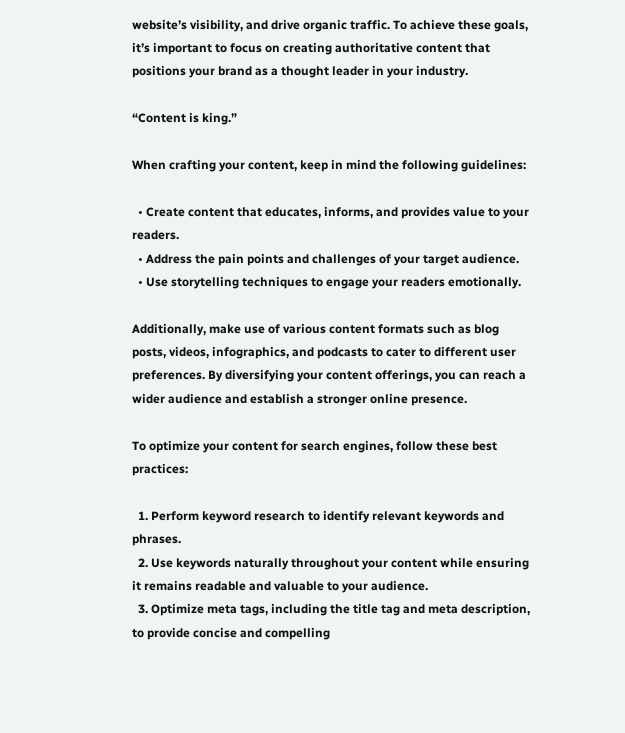website’s visibility, and drive organic traffic. To achieve these goals, it’s important to focus on creating authoritative content that positions your brand as a thought leader in your industry.

“Content is king.”

When crafting your content, keep in mind the following guidelines:

  • Create content that educates, informs, and provides value to your readers.
  • Address the pain points and challenges of your target audience.
  • Use storytelling techniques to engage your readers emotionally.

Additionally, make use of various content formats such as blog posts, videos, infographics, and podcasts to cater to different user preferences. By diversifying your content offerings, you can reach a wider audience and establish a stronger online presence.

To optimize your content for search engines, follow these best practices:

  1. Perform keyword research to identify relevant keywords and phrases.
  2. Use keywords naturally throughout your content while ensuring it remains readable and valuable to your audience.
  3. Optimize meta tags, including the title tag and meta description, to provide concise and compelling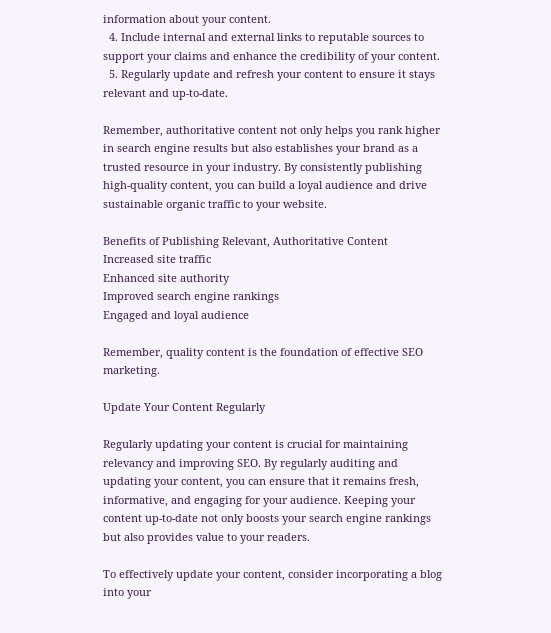information about your content.
  4. Include internal and external links to reputable sources to support your claims and enhance the credibility of your content.
  5. Regularly update and refresh your content to ensure it stays relevant and up-to-date.

Remember, authoritative content not only helps you rank higher in search engine results but also establishes your brand as a trusted resource in your industry. By consistently publishing high-quality content, you can build a loyal audience and drive sustainable organic traffic to your website.

Benefits of Publishing Relevant, Authoritative Content
Increased site traffic
Enhanced site authority
Improved search engine rankings
Engaged and loyal audience

Remember, quality content is the foundation of effective SEO marketing.

Update Your Content Regularly

Regularly updating your content is crucial for maintaining relevancy and improving SEO. By regularly auditing and updating your content, you can ensure that it remains fresh, informative, and engaging for your audience. Keeping your content up-to-date not only boosts your search engine rankings but also provides value to your readers.

To effectively update your content, consider incorporating a blog into your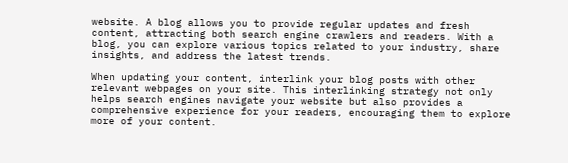website. A blog allows you to provide regular updates and fresh content, attracting both search engine crawlers and readers. With a blog, you can explore various topics related to your industry, share insights, and address the latest trends.

When updating your content, interlink your blog posts with other relevant webpages on your site. This interlinking strategy not only helps search engines navigate your website but also provides a comprehensive experience for your readers, encouraging them to explore more of your content.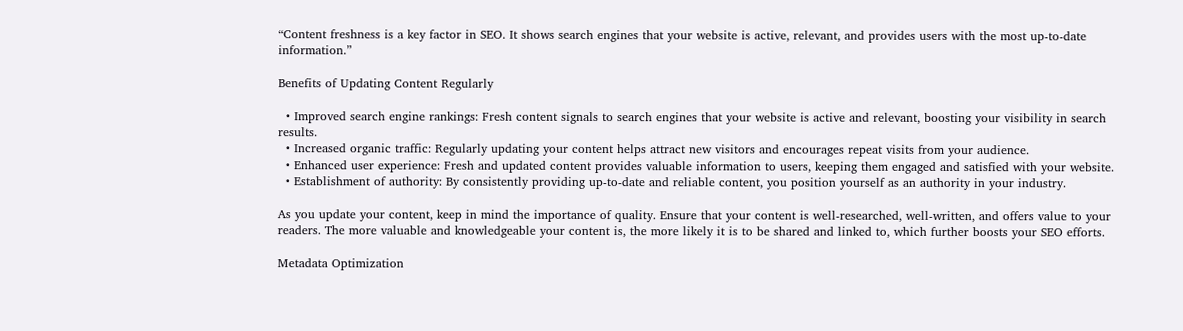“Content freshness is a key factor in SEO. It shows search engines that your website is active, relevant, and provides users with the most up-to-date information.”

Benefits of Updating Content Regularly

  • Improved search engine rankings: Fresh content signals to search engines that your website is active and relevant, boosting your visibility in search results.
  • Increased organic traffic: Regularly updating your content helps attract new visitors and encourages repeat visits from your audience.
  • Enhanced user experience: Fresh and updated content provides valuable information to users, keeping them engaged and satisfied with your website.
  • Establishment of authority: By consistently providing up-to-date and reliable content, you position yourself as an authority in your industry.

As you update your content, keep in mind the importance of quality. Ensure that your content is well-researched, well-written, and offers value to your readers. The more valuable and knowledgeable your content is, the more likely it is to be shared and linked to, which further boosts your SEO efforts.

Metadata Optimization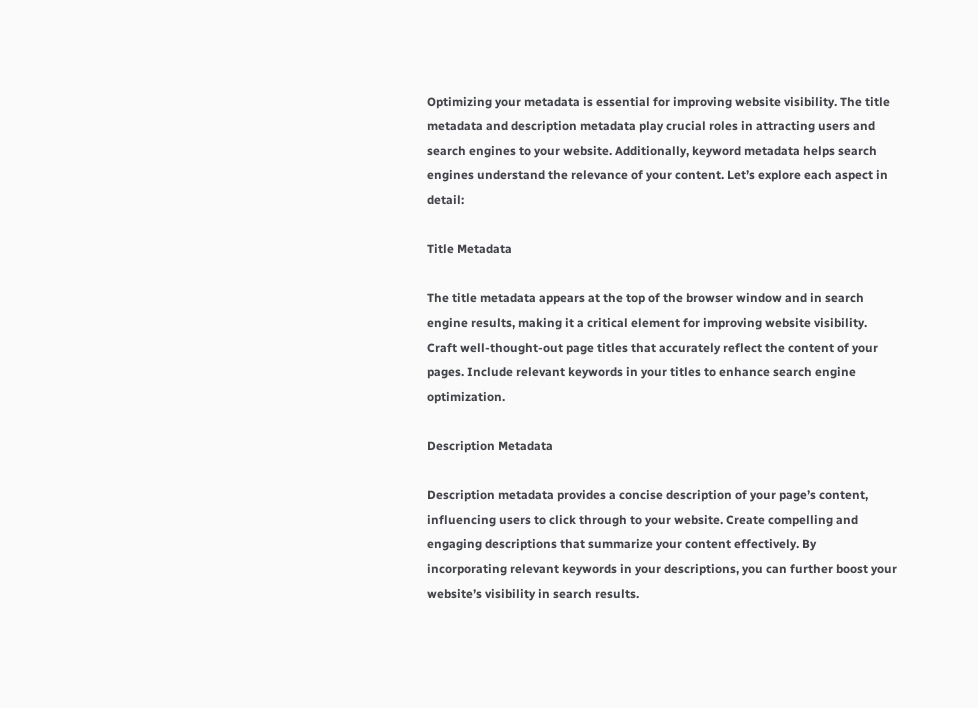Optimizing your metadata is essential for improving website visibility. The title metadata and description metadata play crucial roles in attracting users and search engines to your website. Additionally, keyword metadata helps search engines understand the relevance of your content. Let’s explore each aspect in detail:

Title Metadata

The title metadata appears at the top of the browser window and in search engine results, making it a critical element for improving website visibility. Craft well-thought-out page titles that accurately reflect the content of your pages. Include relevant keywords in your titles to enhance search engine optimization.

Description Metadata

Description metadata provides a concise description of your page’s content, influencing users to click through to your website. Create compelling and engaging descriptions that summarize your content effectively. By incorporating relevant keywords in your descriptions, you can further boost your website’s visibility in search results.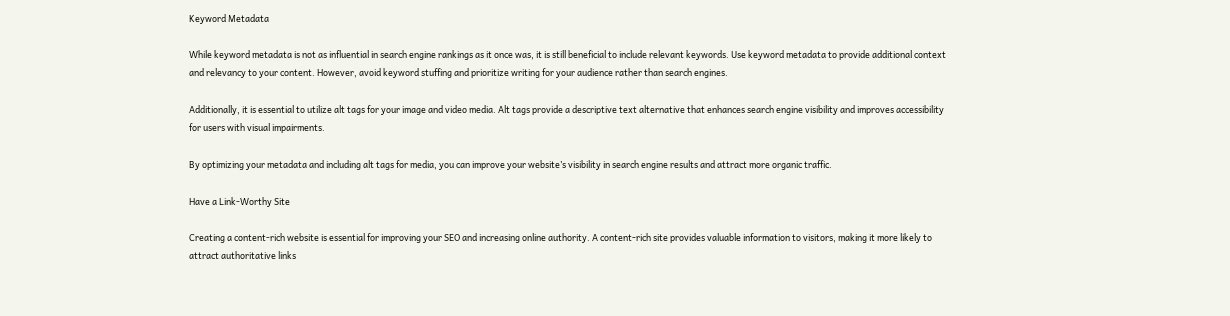Keyword Metadata

While keyword metadata is not as influential in search engine rankings as it once was, it is still beneficial to include relevant keywords. Use keyword metadata to provide additional context and relevancy to your content. However, avoid keyword stuffing and prioritize writing for your audience rather than search engines.

Additionally, it is essential to utilize alt tags for your image and video media. Alt tags provide a descriptive text alternative that enhances search engine visibility and improves accessibility for users with visual impairments.

By optimizing your metadata and including alt tags for media, you can improve your website’s visibility in search engine results and attract more organic traffic.

Have a Link-Worthy Site

Creating a content-rich website is essential for improving your SEO and increasing online authority. A content-rich site provides valuable information to visitors, making it more likely to attract authoritative links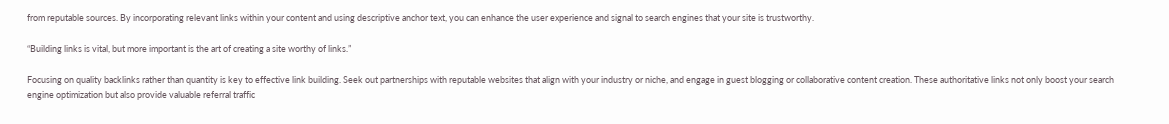from reputable sources. By incorporating relevant links within your content and using descriptive anchor text, you can enhance the user experience and signal to search engines that your site is trustworthy.

“Building links is vital, but more important is the art of creating a site worthy of links.”

Focusing on quality backlinks rather than quantity is key to effective link building. Seek out partnerships with reputable websites that align with your industry or niche, and engage in guest blogging or collaborative content creation. These authoritative links not only boost your search engine optimization but also provide valuable referral traffic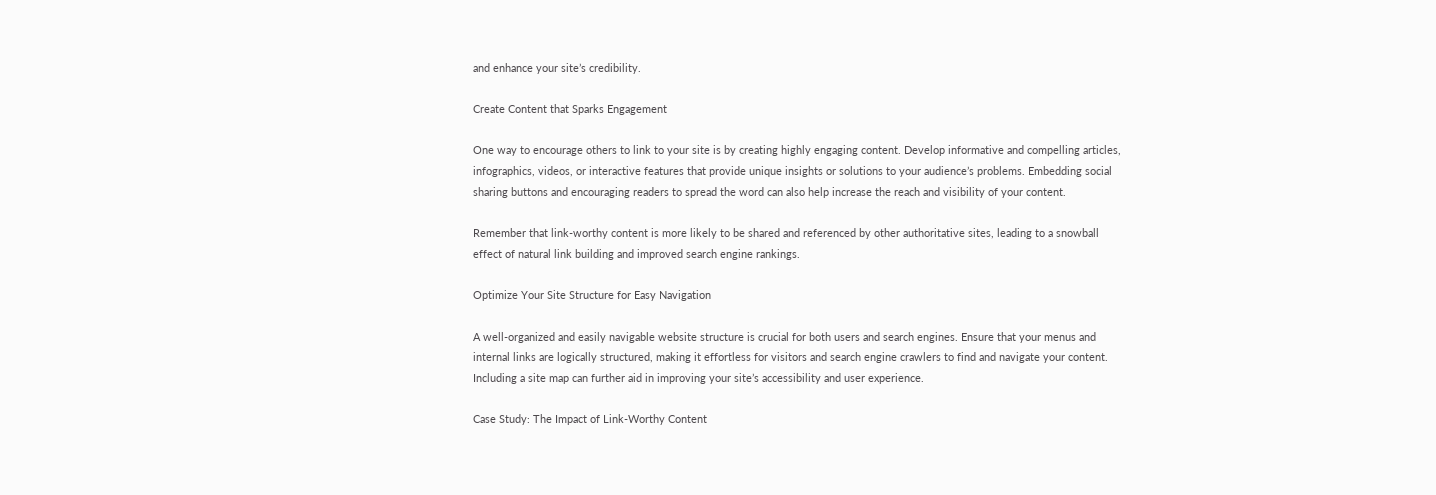and enhance your site’s credibility.

Create Content that Sparks Engagement

One way to encourage others to link to your site is by creating highly engaging content. Develop informative and compelling articles, infographics, videos, or interactive features that provide unique insights or solutions to your audience’s problems. Embedding social sharing buttons and encouraging readers to spread the word can also help increase the reach and visibility of your content.

Remember that link-worthy content is more likely to be shared and referenced by other authoritative sites, leading to a snowball effect of natural link building and improved search engine rankings.

Optimize Your Site Structure for Easy Navigation

A well-organized and easily navigable website structure is crucial for both users and search engines. Ensure that your menus and internal links are logically structured, making it effortless for visitors and search engine crawlers to find and navigate your content. Including a site map can further aid in improving your site’s accessibility and user experience.

Case Study: The Impact of Link-Worthy Content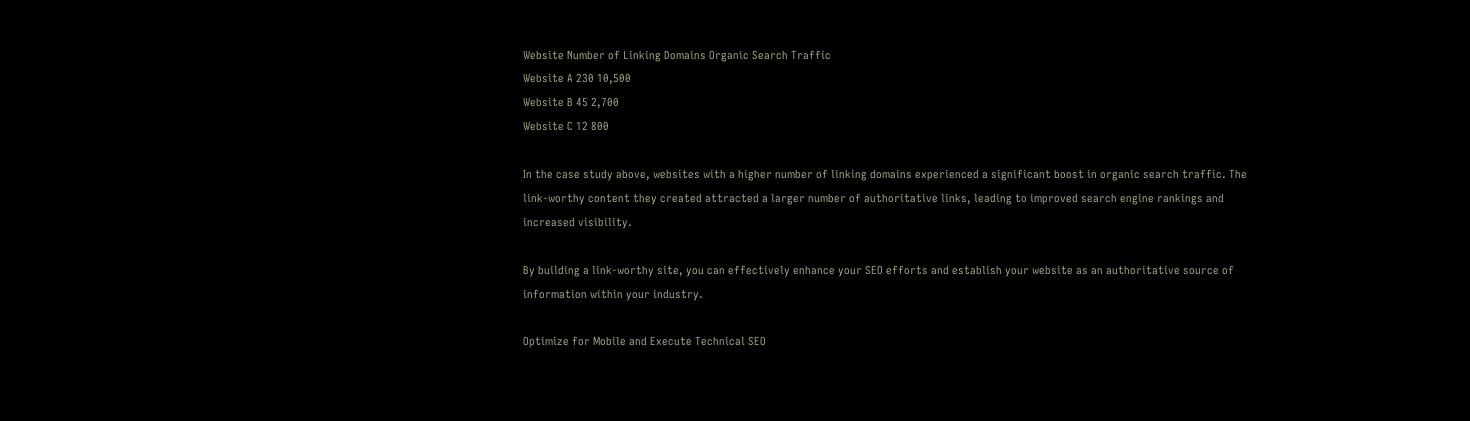Website Number of Linking Domains Organic Search Traffic
Website A 230 10,500
Website B 45 2,700
Website C 12 800

In the case study above, websites with a higher number of linking domains experienced a significant boost in organic search traffic. The link-worthy content they created attracted a larger number of authoritative links, leading to improved search engine rankings and increased visibility.

By building a link-worthy site, you can effectively enhance your SEO efforts and establish your website as an authoritative source of information within your industry.

Optimize for Mobile and Execute Technical SEO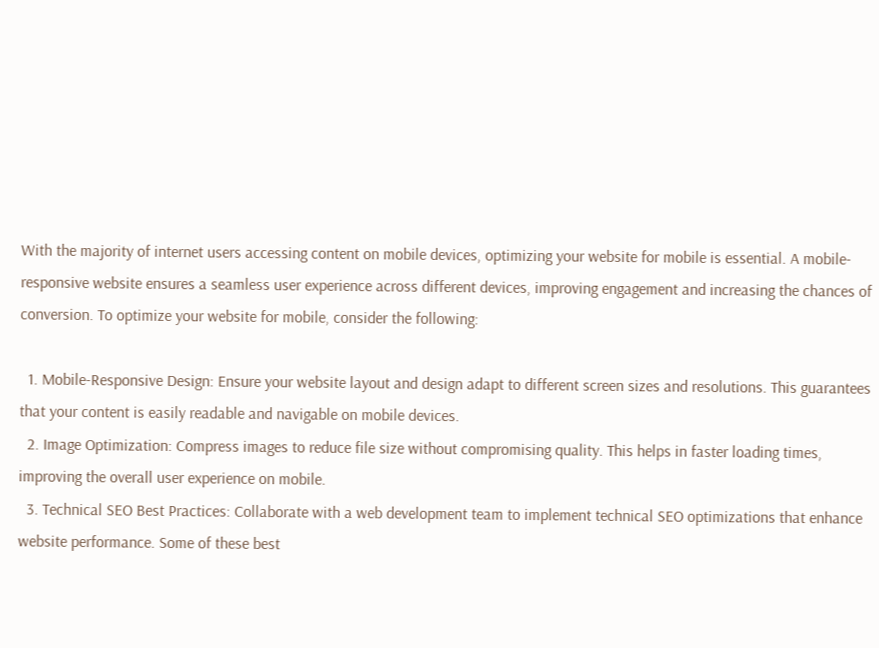With the majority of internet users accessing content on mobile devices, optimizing your website for mobile is essential. A mobile-responsive website ensures a seamless user experience across different devices, improving engagement and increasing the chances of conversion. To optimize your website for mobile, consider the following:

  1. Mobile-Responsive Design: Ensure your website layout and design adapt to different screen sizes and resolutions. This guarantees that your content is easily readable and navigable on mobile devices.
  2. Image Optimization: Compress images to reduce file size without compromising quality. This helps in faster loading times, improving the overall user experience on mobile.
  3. Technical SEO Best Practices: Collaborate with a web development team to implement technical SEO optimizations that enhance website performance. Some of these best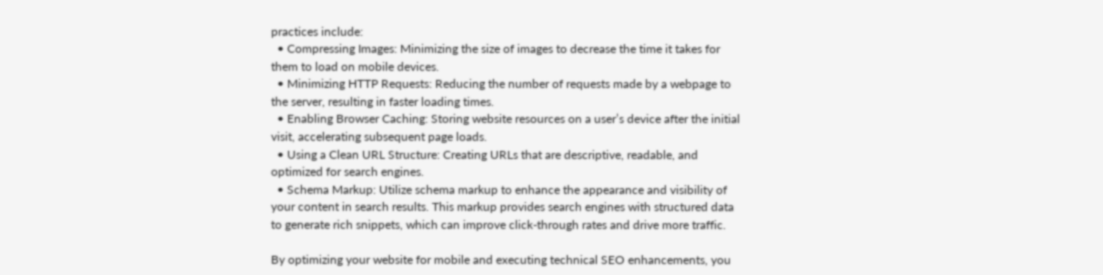practices include:
  • Compressing Images: Minimizing the size of images to decrease the time it takes for them to load on mobile devices.
  • Minimizing HTTP Requests: Reducing the number of requests made by a webpage to the server, resulting in faster loading times.
  • Enabling Browser Caching: Storing website resources on a user’s device after the initial visit, accelerating subsequent page loads.
  • Using a Clean URL Structure: Creating URLs that are descriptive, readable, and optimized for search engines.
  • Schema Markup: Utilize schema markup to enhance the appearance and visibility of your content in search results. This markup provides search engines with structured data to generate rich snippets, which can improve click-through rates and drive more traffic.

By optimizing your website for mobile and executing technical SEO enhancements, you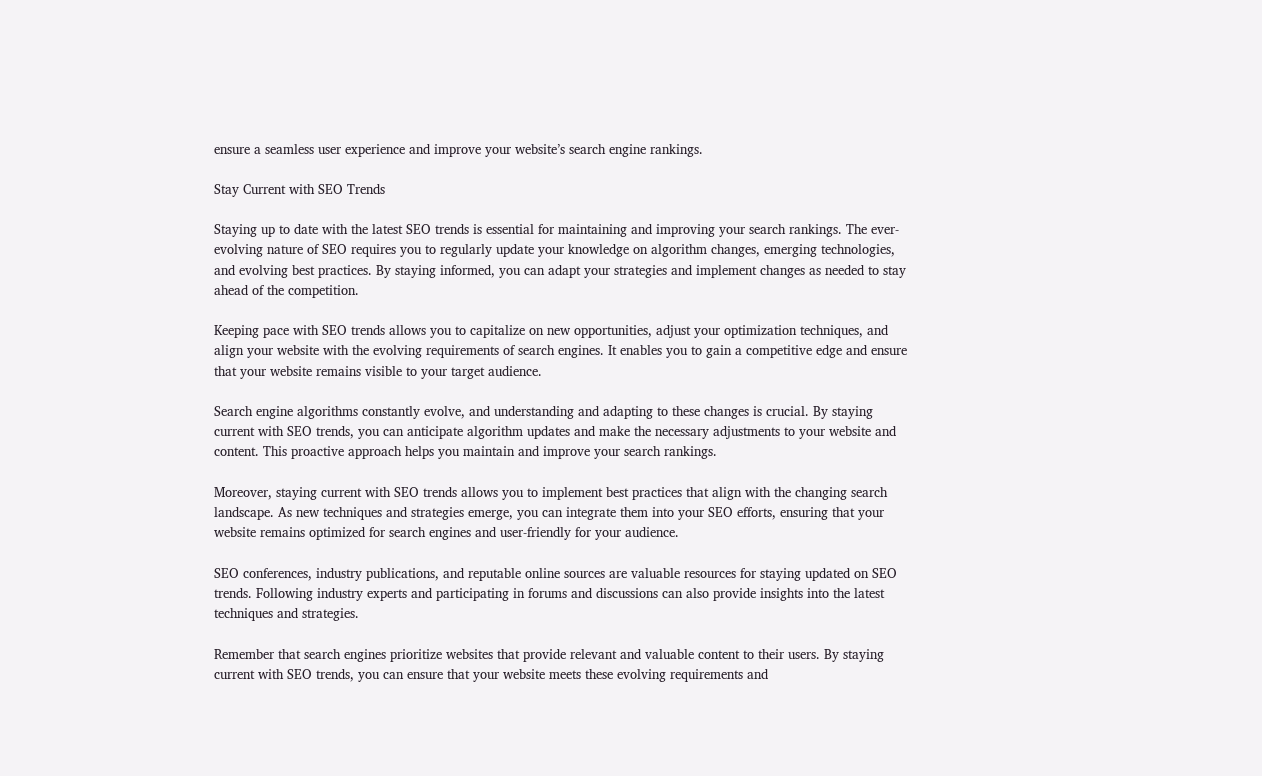ensure a seamless user experience and improve your website’s search engine rankings.

Stay Current with SEO Trends

Staying up to date with the latest SEO trends is essential for maintaining and improving your search rankings. The ever-evolving nature of SEO requires you to regularly update your knowledge on algorithm changes, emerging technologies, and evolving best practices. By staying informed, you can adapt your strategies and implement changes as needed to stay ahead of the competition.

Keeping pace with SEO trends allows you to capitalize on new opportunities, adjust your optimization techniques, and align your website with the evolving requirements of search engines. It enables you to gain a competitive edge and ensure that your website remains visible to your target audience.

Search engine algorithms constantly evolve, and understanding and adapting to these changes is crucial. By staying current with SEO trends, you can anticipate algorithm updates and make the necessary adjustments to your website and content. This proactive approach helps you maintain and improve your search rankings.

Moreover, staying current with SEO trends allows you to implement best practices that align with the changing search landscape. As new techniques and strategies emerge, you can integrate them into your SEO efforts, ensuring that your website remains optimized for search engines and user-friendly for your audience.

SEO conferences, industry publications, and reputable online sources are valuable resources for staying updated on SEO trends. Following industry experts and participating in forums and discussions can also provide insights into the latest techniques and strategies.

Remember that search engines prioritize websites that provide relevant and valuable content to their users. By staying current with SEO trends, you can ensure that your website meets these evolving requirements and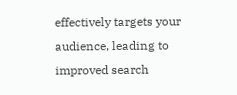effectively targets your audience, leading to improved search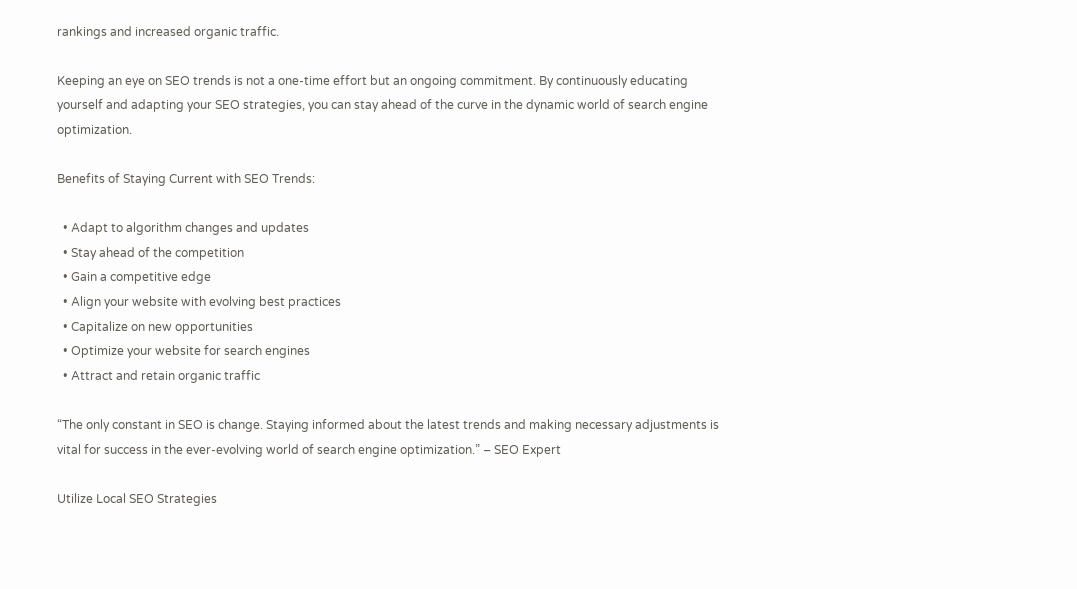rankings and increased organic traffic.

Keeping an eye on SEO trends is not a one-time effort but an ongoing commitment. By continuously educating yourself and adapting your SEO strategies, you can stay ahead of the curve in the dynamic world of search engine optimization.

Benefits of Staying Current with SEO Trends:

  • Adapt to algorithm changes and updates
  • Stay ahead of the competition
  • Gain a competitive edge
  • Align your website with evolving best practices
  • Capitalize on new opportunities
  • Optimize your website for search engines
  • Attract and retain organic traffic

“The only constant in SEO is change. Staying informed about the latest trends and making necessary adjustments is vital for success in the ever-evolving world of search engine optimization.” – SEO Expert

Utilize Local SEO Strategies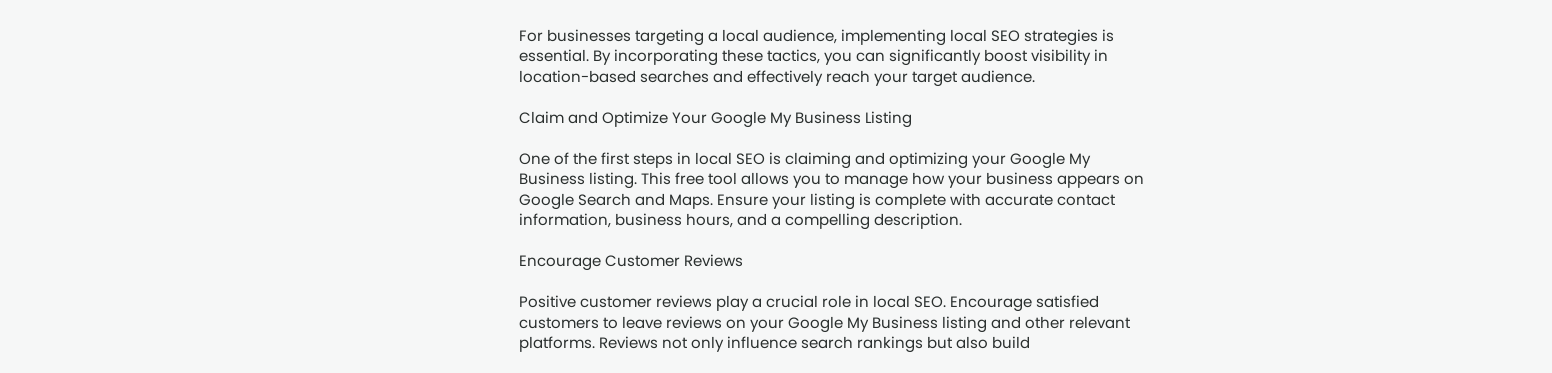For businesses targeting a local audience, implementing local SEO strategies is essential. By incorporating these tactics, you can significantly boost visibility in location-based searches and effectively reach your target audience.

Claim and Optimize Your Google My Business Listing

One of the first steps in local SEO is claiming and optimizing your Google My Business listing. This free tool allows you to manage how your business appears on Google Search and Maps. Ensure your listing is complete with accurate contact information, business hours, and a compelling description.

Encourage Customer Reviews

Positive customer reviews play a crucial role in local SEO. Encourage satisfied customers to leave reviews on your Google My Business listing and other relevant platforms. Reviews not only influence search rankings but also build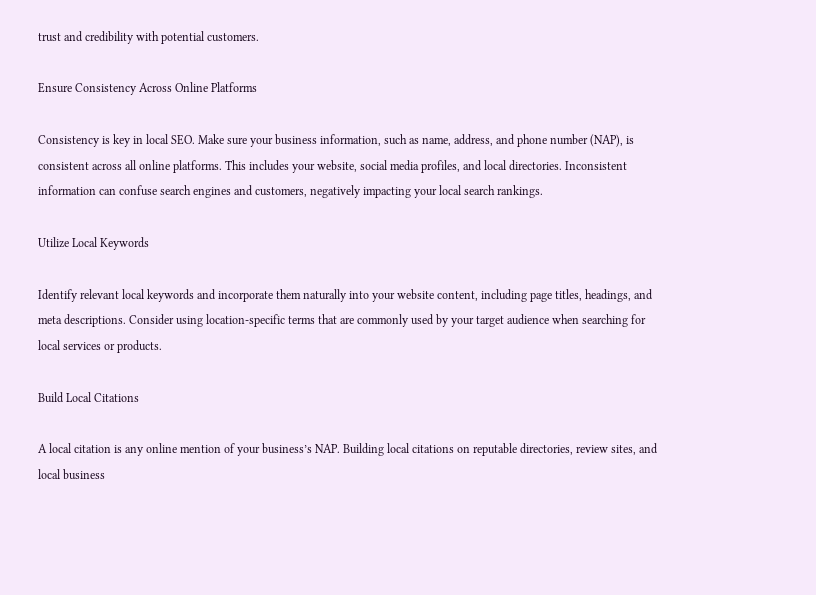trust and credibility with potential customers.

Ensure Consistency Across Online Platforms

Consistency is key in local SEO. Make sure your business information, such as name, address, and phone number (NAP), is consistent across all online platforms. This includes your website, social media profiles, and local directories. Inconsistent information can confuse search engines and customers, negatively impacting your local search rankings.

Utilize Local Keywords

Identify relevant local keywords and incorporate them naturally into your website content, including page titles, headings, and meta descriptions. Consider using location-specific terms that are commonly used by your target audience when searching for local services or products.

Build Local Citations

A local citation is any online mention of your business’s NAP. Building local citations on reputable directories, review sites, and local business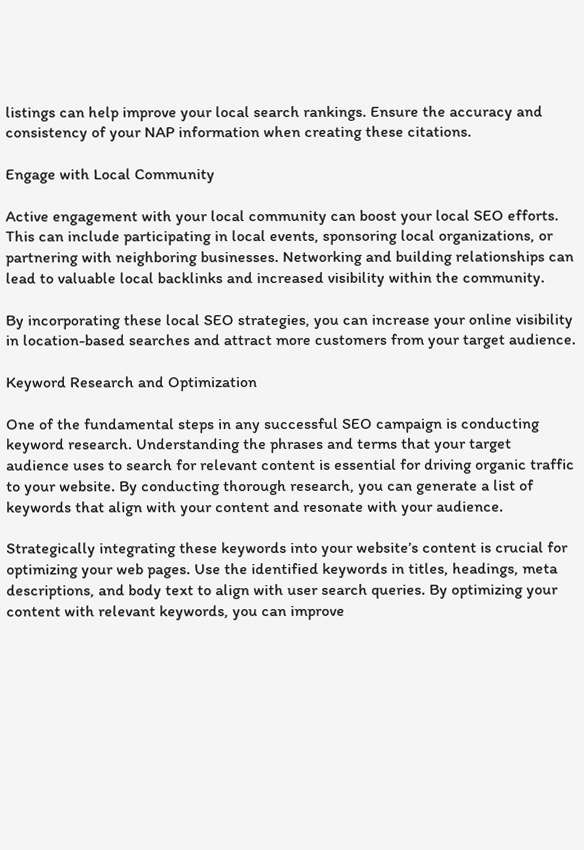listings can help improve your local search rankings. Ensure the accuracy and consistency of your NAP information when creating these citations.

Engage with Local Community

Active engagement with your local community can boost your local SEO efforts. This can include participating in local events, sponsoring local organizations, or partnering with neighboring businesses. Networking and building relationships can lead to valuable local backlinks and increased visibility within the community.

By incorporating these local SEO strategies, you can increase your online visibility in location-based searches and attract more customers from your target audience.

Keyword Research and Optimization

One of the fundamental steps in any successful SEO campaign is conducting keyword research. Understanding the phrases and terms that your target audience uses to search for relevant content is essential for driving organic traffic to your website. By conducting thorough research, you can generate a list of keywords that align with your content and resonate with your audience.

Strategically integrating these keywords into your website’s content is crucial for optimizing your web pages. Use the identified keywords in titles, headings, meta descriptions, and body text to align with user search queries. By optimizing your content with relevant keywords, you can improve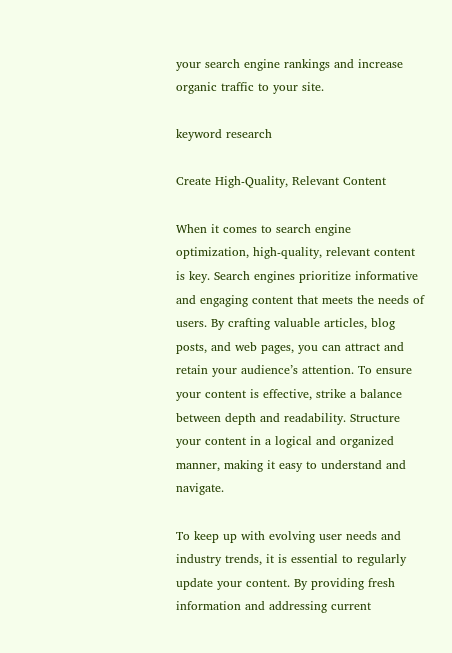your search engine rankings and increase organic traffic to your site.

keyword research

Create High-Quality, Relevant Content

When it comes to search engine optimization, high-quality, relevant content is key. Search engines prioritize informative and engaging content that meets the needs of users. By crafting valuable articles, blog posts, and web pages, you can attract and retain your audience’s attention. To ensure your content is effective, strike a balance between depth and readability. Structure your content in a logical and organized manner, making it easy to understand and navigate.

To keep up with evolving user needs and industry trends, it is essential to regularly update your content. By providing fresh information and addressing current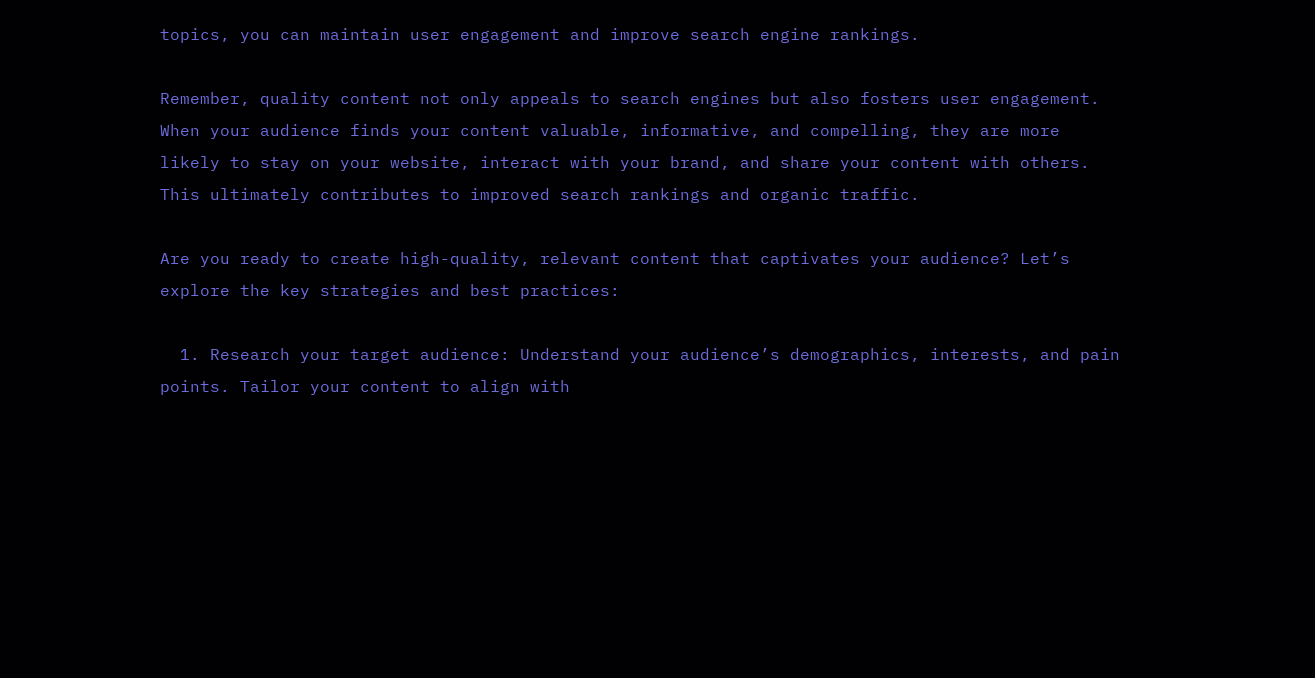topics, you can maintain user engagement and improve search engine rankings.

Remember, quality content not only appeals to search engines but also fosters user engagement. When your audience finds your content valuable, informative, and compelling, they are more likely to stay on your website, interact with your brand, and share your content with others. This ultimately contributes to improved search rankings and organic traffic.

Are you ready to create high-quality, relevant content that captivates your audience? Let’s explore the key strategies and best practices:

  1. Research your target audience: Understand your audience’s demographics, interests, and pain points. Tailor your content to align with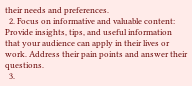their needs and preferences.
  2. Focus on informative and valuable content: Provide insights, tips, and useful information that your audience can apply in their lives or work. Address their pain points and answer their questions.
  3.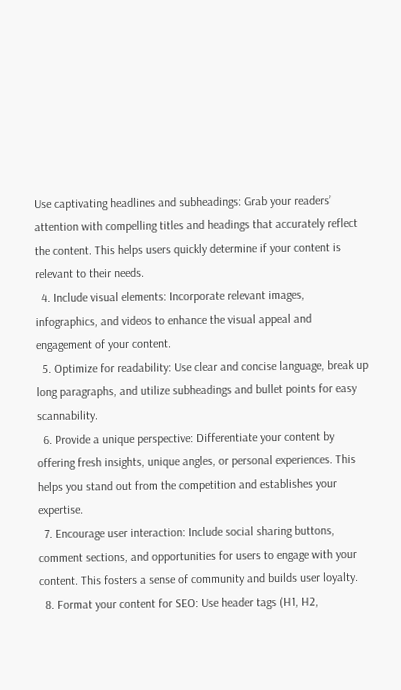Use captivating headlines and subheadings: Grab your readers’ attention with compelling titles and headings that accurately reflect the content. This helps users quickly determine if your content is relevant to their needs.
  4. Include visual elements: Incorporate relevant images, infographics, and videos to enhance the visual appeal and engagement of your content.
  5. Optimize for readability: Use clear and concise language, break up long paragraphs, and utilize subheadings and bullet points for easy scannability.
  6. Provide a unique perspective: Differentiate your content by offering fresh insights, unique angles, or personal experiences. This helps you stand out from the competition and establishes your expertise.
  7. Encourage user interaction: Include social sharing buttons, comment sections, and opportunities for users to engage with your content. This fosters a sense of community and builds user loyalty.
  8. Format your content for SEO: Use header tags (H1, H2,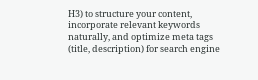H3) to structure your content, incorporate relevant keywords naturally, and optimize meta tags (title, description) for search engine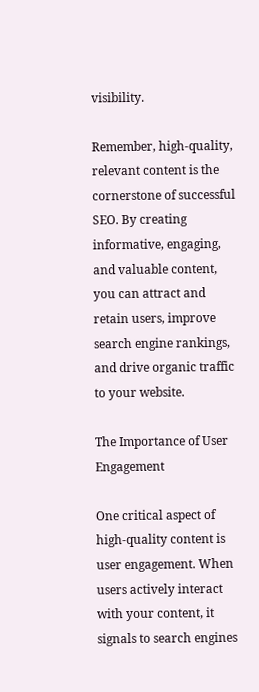visibility.

Remember, high-quality, relevant content is the cornerstone of successful SEO. By creating informative, engaging, and valuable content, you can attract and retain users, improve search engine rankings, and drive organic traffic to your website.

The Importance of User Engagement

One critical aspect of high-quality content is user engagement. When users actively interact with your content, it signals to search engines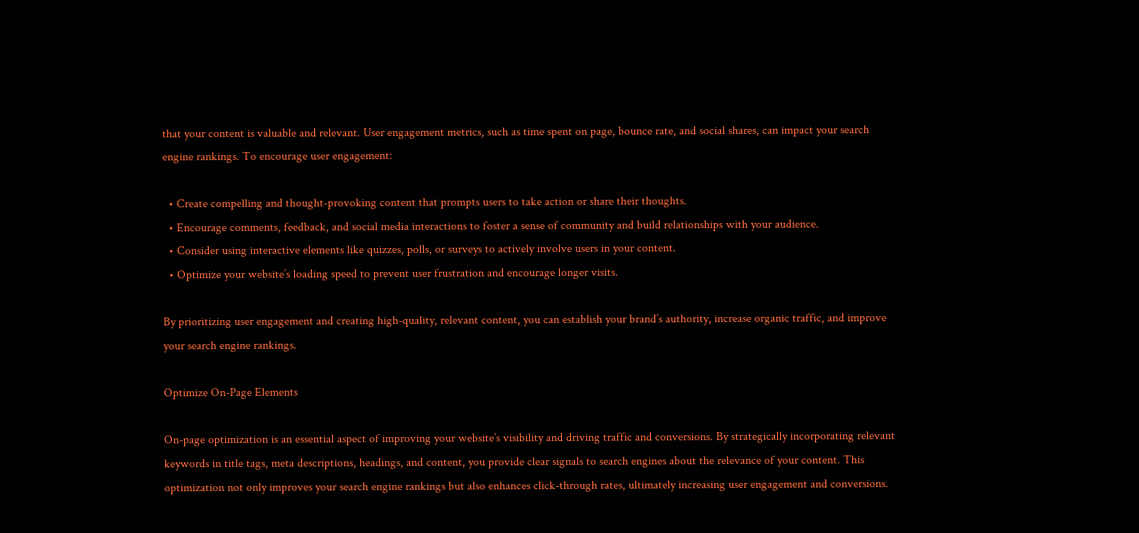that your content is valuable and relevant. User engagement metrics, such as time spent on page, bounce rate, and social shares, can impact your search engine rankings. To encourage user engagement:

  • Create compelling and thought-provoking content that prompts users to take action or share their thoughts.
  • Encourage comments, feedback, and social media interactions to foster a sense of community and build relationships with your audience.
  • Consider using interactive elements like quizzes, polls, or surveys to actively involve users in your content.
  • Optimize your website’s loading speed to prevent user frustration and encourage longer visits.

By prioritizing user engagement and creating high-quality, relevant content, you can establish your brand’s authority, increase organic traffic, and improve your search engine rankings.

Optimize On-Page Elements

On-page optimization is an essential aspect of improving your website’s visibility and driving traffic and conversions. By strategically incorporating relevant keywords in title tags, meta descriptions, headings, and content, you provide clear signals to search engines about the relevance of your content. This optimization not only improves your search engine rankings but also enhances click-through rates, ultimately increasing user engagement and conversions.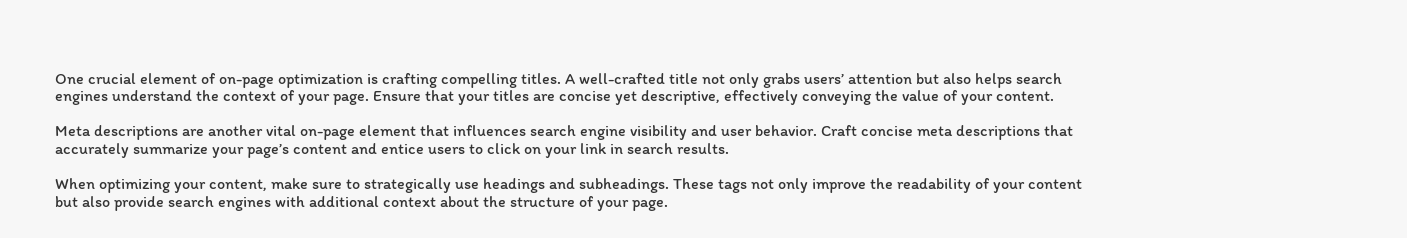One crucial element of on-page optimization is crafting compelling titles. A well-crafted title not only grabs users’ attention but also helps search engines understand the context of your page. Ensure that your titles are concise yet descriptive, effectively conveying the value of your content.

Meta descriptions are another vital on-page element that influences search engine visibility and user behavior. Craft concise meta descriptions that accurately summarize your page’s content and entice users to click on your link in search results.

When optimizing your content, make sure to strategically use headings and subheadings. These tags not only improve the readability of your content but also provide search engines with additional context about the structure of your page.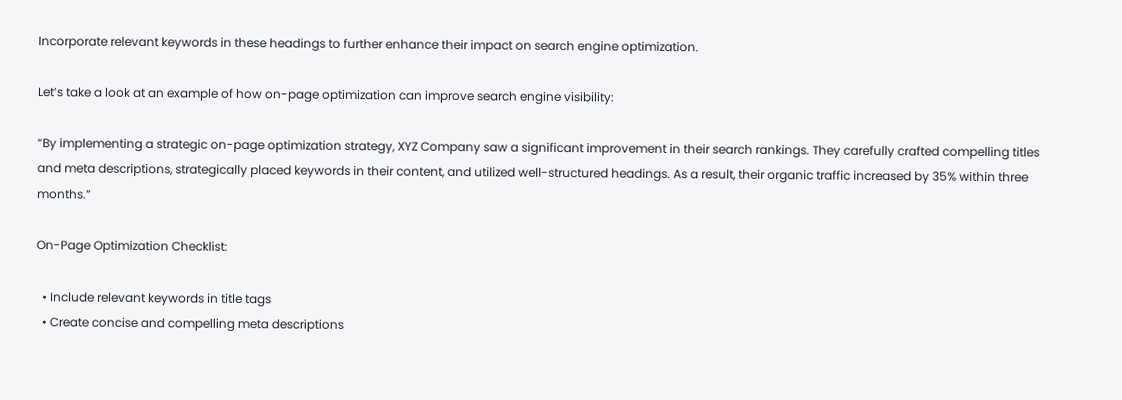Incorporate relevant keywords in these headings to further enhance their impact on search engine optimization.

Let’s take a look at an example of how on-page optimization can improve search engine visibility:

“By implementing a strategic on-page optimization strategy, XYZ Company saw a significant improvement in their search rankings. They carefully crafted compelling titles and meta descriptions, strategically placed keywords in their content, and utilized well-structured headings. As a result, their organic traffic increased by 35% within three months.”

On-Page Optimization Checklist:

  • Include relevant keywords in title tags
  • Create concise and compelling meta descriptions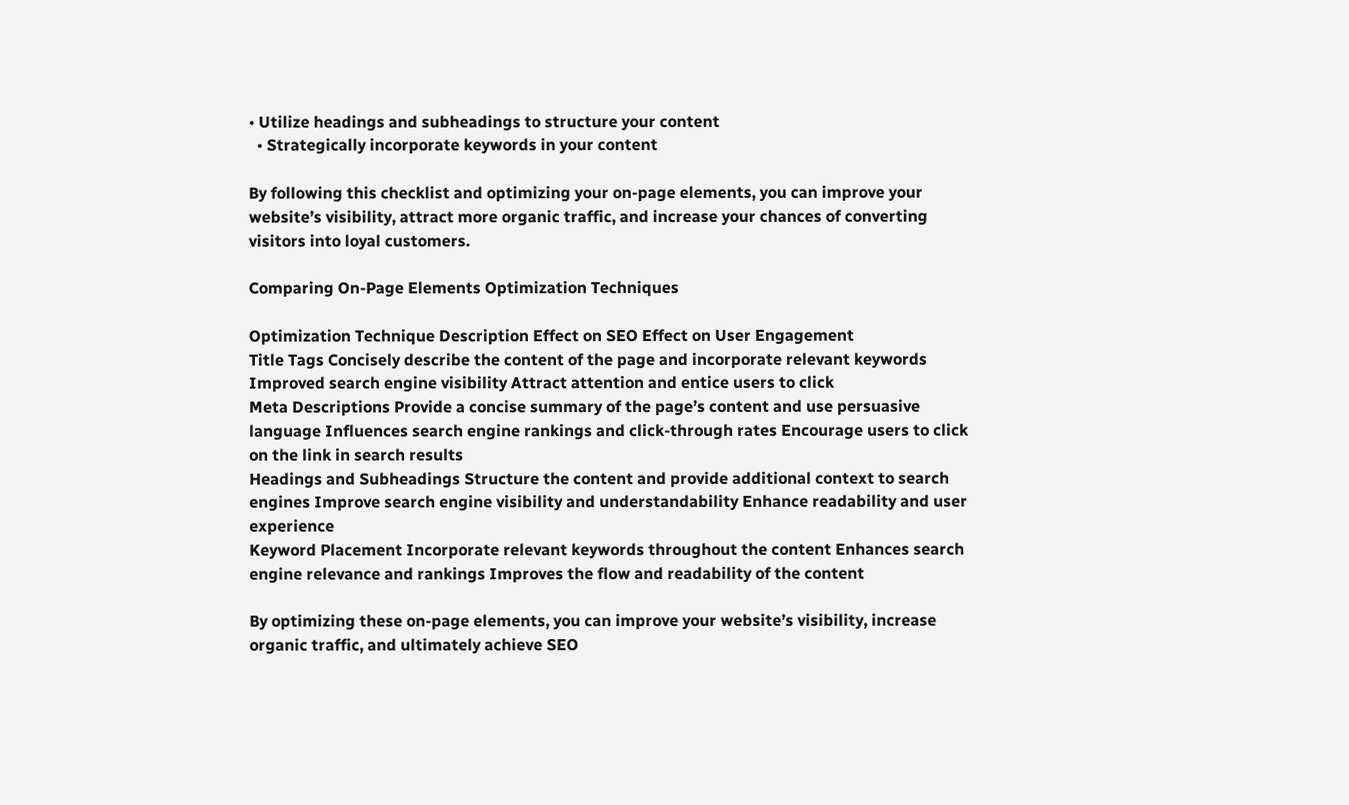• Utilize headings and subheadings to structure your content
  • Strategically incorporate keywords in your content

By following this checklist and optimizing your on-page elements, you can improve your website’s visibility, attract more organic traffic, and increase your chances of converting visitors into loyal customers.

Comparing On-Page Elements Optimization Techniques

Optimization Technique Description Effect on SEO Effect on User Engagement
Title Tags Concisely describe the content of the page and incorporate relevant keywords Improved search engine visibility Attract attention and entice users to click
Meta Descriptions Provide a concise summary of the page’s content and use persuasive language Influences search engine rankings and click-through rates Encourage users to click on the link in search results
Headings and Subheadings Structure the content and provide additional context to search engines Improve search engine visibility and understandability Enhance readability and user experience
Keyword Placement Incorporate relevant keywords throughout the content Enhances search engine relevance and rankings Improves the flow and readability of the content

By optimizing these on-page elements, you can improve your website’s visibility, increase organic traffic, and ultimately achieve SEO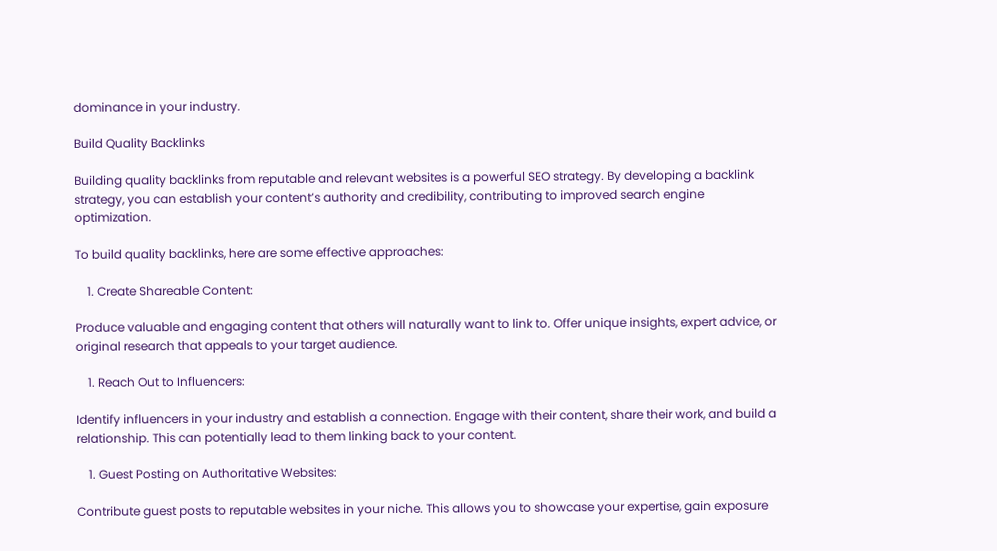dominance in your industry.

Build Quality Backlinks

Building quality backlinks from reputable and relevant websites is a powerful SEO strategy. By developing a backlink strategy, you can establish your content’s authority and credibility, contributing to improved search engine optimization.

To build quality backlinks, here are some effective approaches:

    1. Create Shareable Content:

Produce valuable and engaging content that others will naturally want to link to. Offer unique insights, expert advice, or original research that appeals to your target audience.

    1. Reach Out to Influencers:

Identify influencers in your industry and establish a connection. Engage with their content, share their work, and build a relationship. This can potentially lead to them linking back to your content.

    1. Guest Posting on Authoritative Websites:

Contribute guest posts to reputable websites in your niche. This allows you to showcase your expertise, gain exposure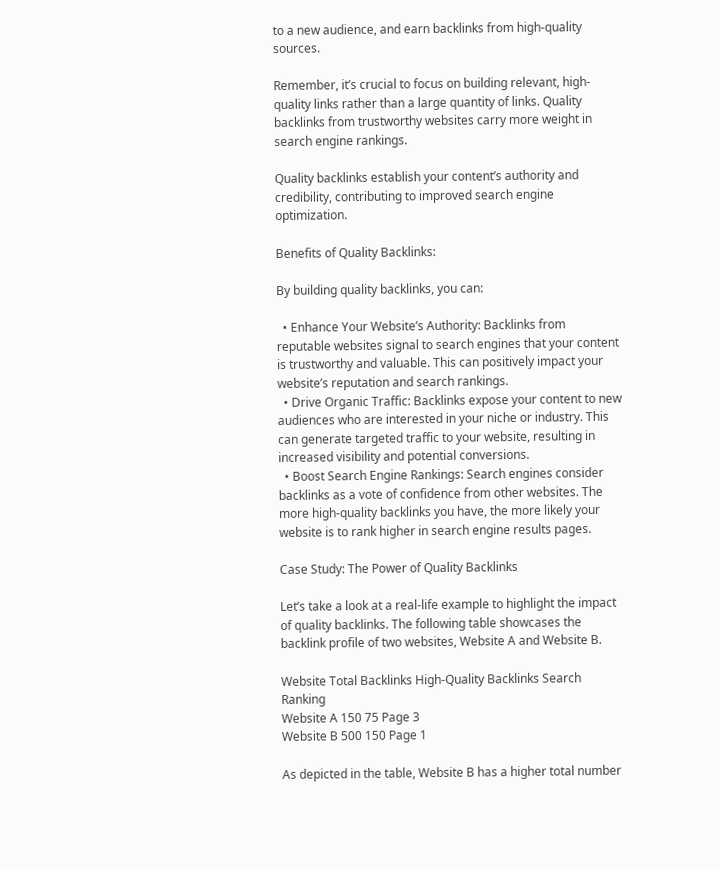to a new audience, and earn backlinks from high-quality sources.

Remember, it’s crucial to focus on building relevant, high-quality links rather than a large quantity of links. Quality backlinks from trustworthy websites carry more weight in search engine rankings.

Quality backlinks establish your content’s authority and credibility, contributing to improved search engine optimization.

Benefits of Quality Backlinks:

By building quality backlinks, you can:

  • Enhance Your Website’s Authority: Backlinks from reputable websites signal to search engines that your content is trustworthy and valuable. This can positively impact your website’s reputation and search rankings.
  • Drive Organic Traffic: Backlinks expose your content to new audiences who are interested in your niche or industry. This can generate targeted traffic to your website, resulting in increased visibility and potential conversions.
  • Boost Search Engine Rankings: Search engines consider backlinks as a vote of confidence from other websites. The more high-quality backlinks you have, the more likely your website is to rank higher in search engine results pages.

Case Study: The Power of Quality Backlinks

Let’s take a look at a real-life example to highlight the impact of quality backlinks. The following table showcases the backlink profile of two websites, Website A and Website B.

Website Total Backlinks High-Quality Backlinks Search Ranking
Website A 150 75 Page 3
Website B 500 150 Page 1

As depicted in the table, Website B has a higher total number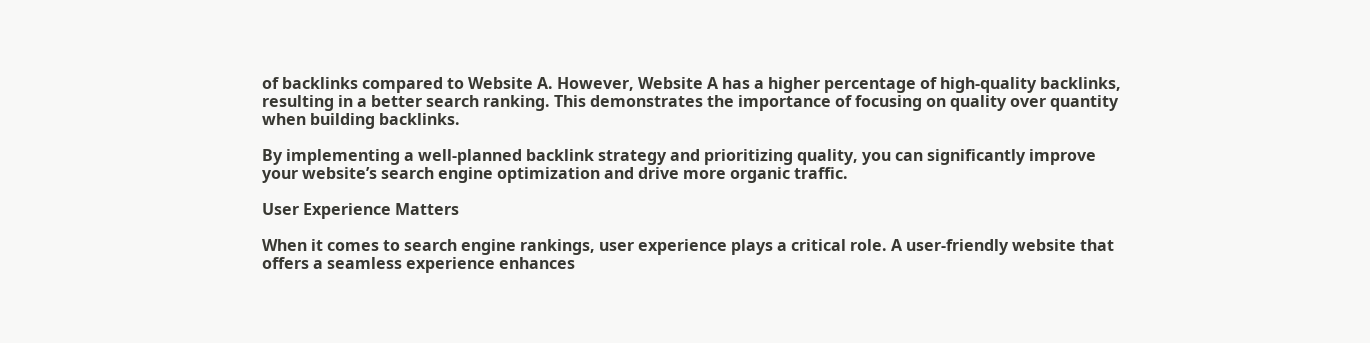of backlinks compared to Website A. However, Website A has a higher percentage of high-quality backlinks, resulting in a better search ranking. This demonstrates the importance of focusing on quality over quantity when building backlinks.

By implementing a well-planned backlink strategy and prioritizing quality, you can significantly improve your website’s search engine optimization and drive more organic traffic.

User Experience Matters

When it comes to search engine rankings, user experience plays a critical role. A user-friendly website that offers a seamless experience enhances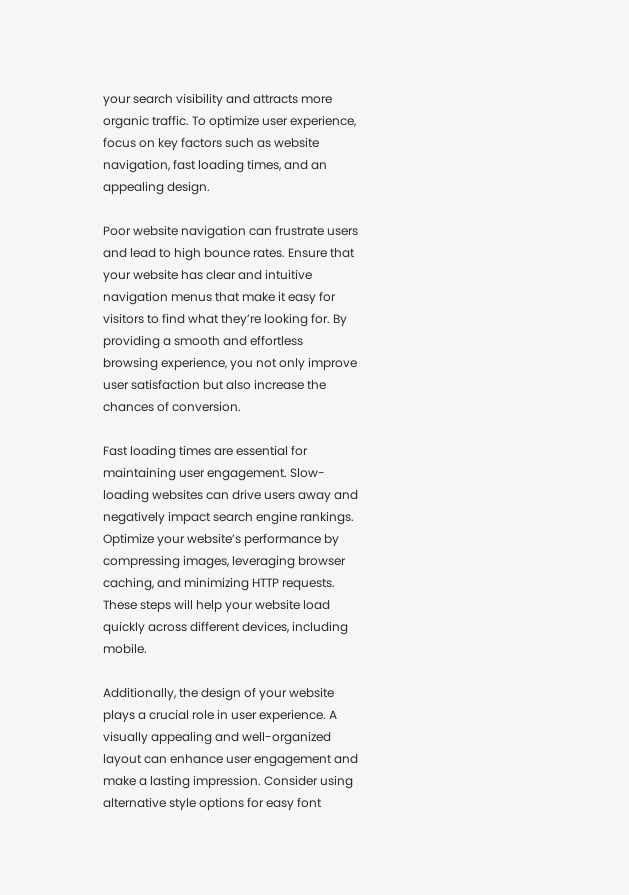your search visibility and attracts more organic traffic. To optimize user experience, focus on key factors such as website navigation, fast loading times, and an appealing design.

Poor website navigation can frustrate users and lead to high bounce rates. Ensure that your website has clear and intuitive navigation menus that make it easy for visitors to find what they’re looking for. By providing a smooth and effortless browsing experience, you not only improve user satisfaction but also increase the chances of conversion.

Fast loading times are essential for maintaining user engagement. Slow-loading websites can drive users away and negatively impact search engine rankings. Optimize your website’s performance by compressing images, leveraging browser caching, and minimizing HTTP requests. These steps will help your website load quickly across different devices, including mobile.

Additionally, the design of your website plays a crucial role in user experience. A visually appealing and well-organized layout can enhance user engagement and make a lasting impression. Consider using alternative style options for easy font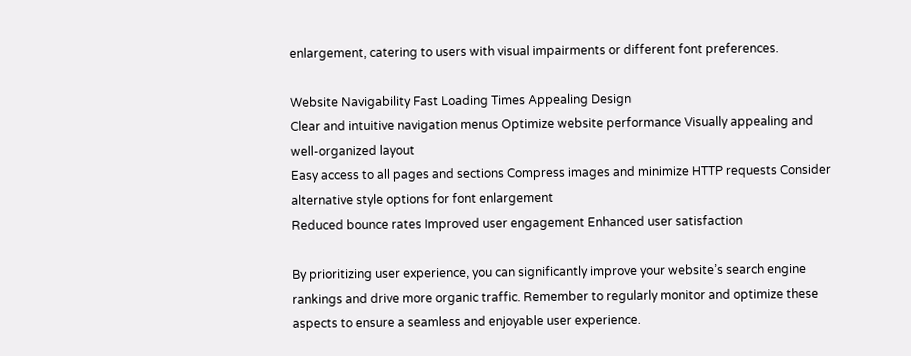enlargement, catering to users with visual impairments or different font preferences.

Website Navigability Fast Loading Times Appealing Design
Clear and intuitive navigation menus Optimize website performance Visually appealing and well-organized layout
Easy access to all pages and sections Compress images and minimize HTTP requests Consider alternative style options for font enlargement
Reduced bounce rates Improved user engagement Enhanced user satisfaction

By prioritizing user experience, you can significantly improve your website’s search engine rankings and drive more organic traffic. Remember to regularly monitor and optimize these aspects to ensure a seamless and enjoyable user experience.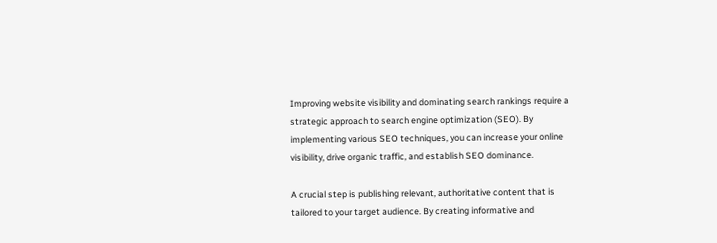Improving website visibility and dominating search rankings require a strategic approach to search engine optimization (SEO). By implementing various SEO techniques, you can increase your online visibility, drive organic traffic, and establish SEO dominance.

A crucial step is publishing relevant, authoritative content that is tailored to your target audience. By creating informative and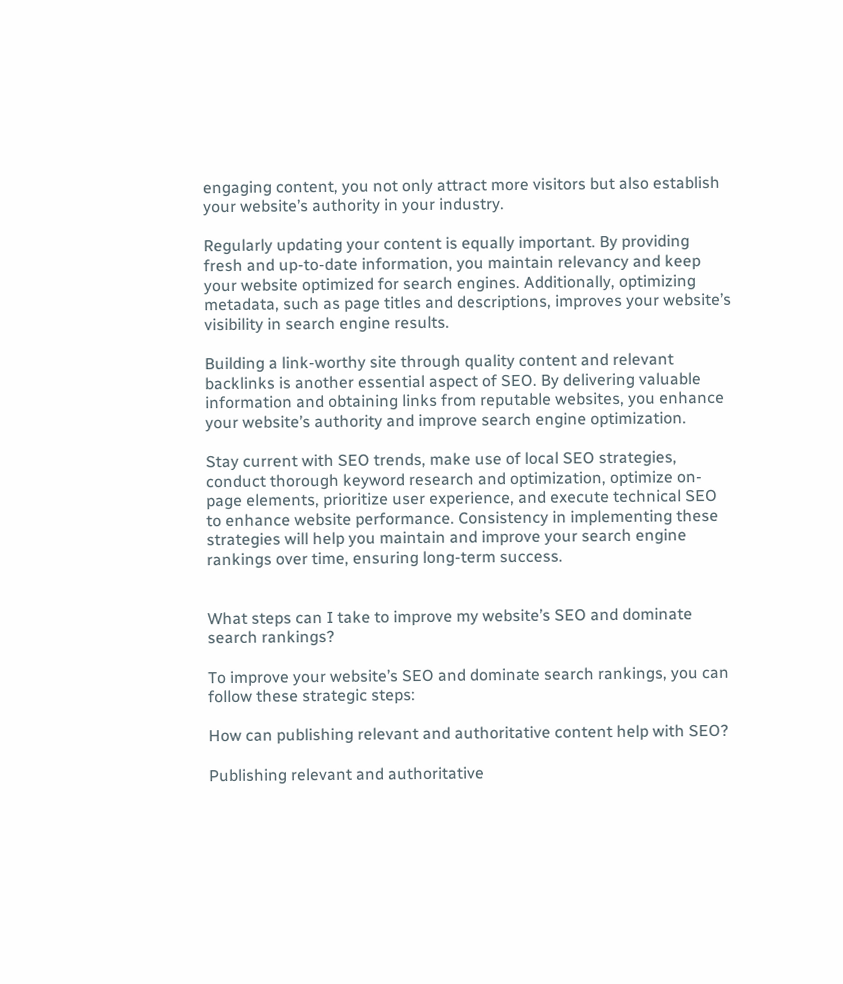engaging content, you not only attract more visitors but also establish your website’s authority in your industry.

Regularly updating your content is equally important. By providing fresh and up-to-date information, you maintain relevancy and keep your website optimized for search engines. Additionally, optimizing metadata, such as page titles and descriptions, improves your website’s visibility in search engine results.

Building a link-worthy site through quality content and relevant backlinks is another essential aspect of SEO. By delivering valuable information and obtaining links from reputable websites, you enhance your website’s authority and improve search engine optimization.

Stay current with SEO trends, make use of local SEO strategies, conduct thorough keyword research and optimization, optimize on-page elements, prioritize user experience, and execute technical SEO to enhance website performance. Consistency in implementing these strategies will help you maintain and improve your search engine rankings over time, ensuring long-term success.


What steps can I take to improve my website’s SEO and dominate search rankings?

To improve your website’s SEO and dominate search rankings, you can follow these strategic steps:

How can publishing relevant and authoritative content help with SEO?

Publishing relevant and authoritative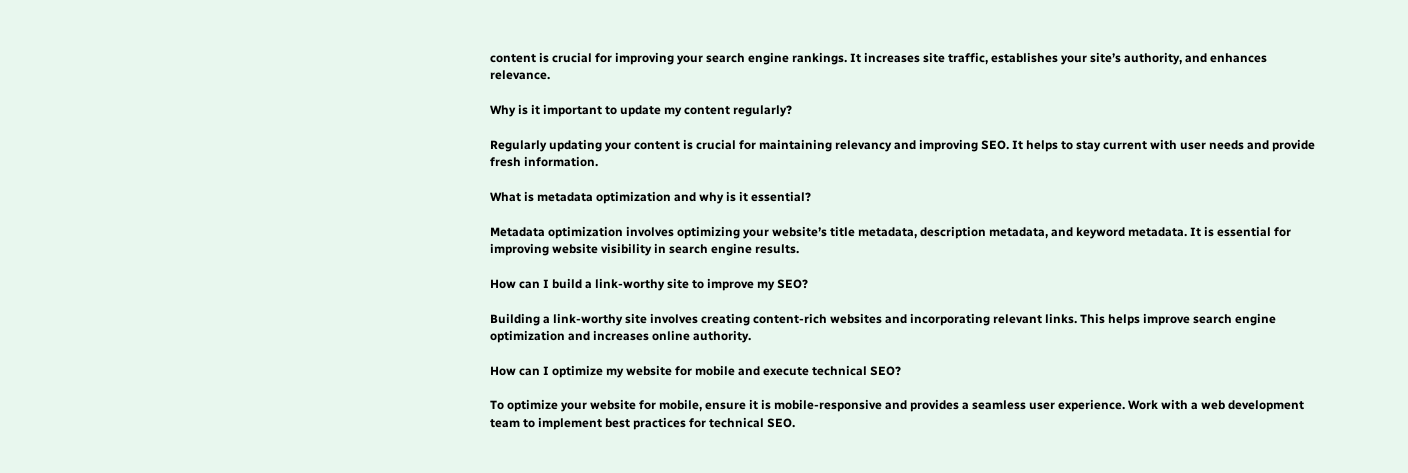content is crucial for improving your search engine rankings. It increases site traffic, establishes your site’s authority, and enhances relevance.

Why is it important to update my content regularly?

Regularly updating your content is crucial for maintaining relevancy and improving SEO. It helps to stay current with user needs and provide fresh information.

What is metadata optimization and why is it essential?

Metadata optimization involves optimizing your website’s title metadata, description metadata, and keyword metadata. It is essential for improving website visibility in search engine results.

How can I build a link-worthy site to improve my SEO?

Building a link-worthy site involves creating content-rich websites and incorporating relevant links. This helps improve search engine optimization and increases online authority.

How can I optimize my website for mobile and execute technical SEO?

To optimize your website for mobile, ensure it is mobile-responsive and provides a seamless user experience. Work with a web development team to implement best practices for technical SEO.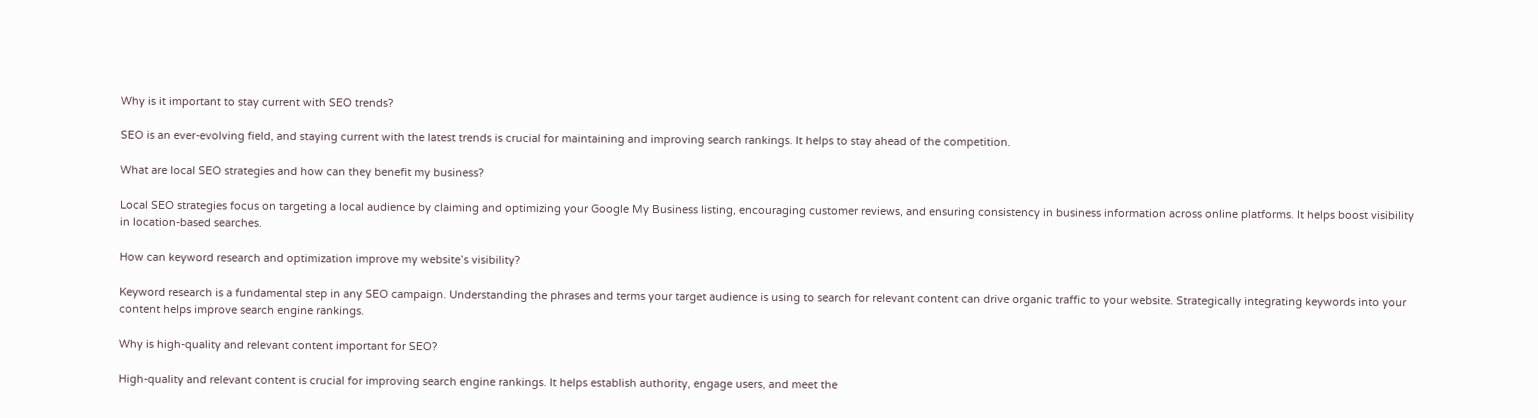Why is it important to stay current with SEO trends?

SEO is an ever-evolving field, and staying current with the latest trends is crucial for maintaining and improving search rankings. It helps to stay ahead of the competition.

What are local SEO strategies and how can they benefit my business?

Local SEO strategies focus on targeting a local audience by claiming and optimizing your Google My Business listing, encouraging customer reviews, and ensuring consistency in business information across online platforms. It helps boost visibility in location-based searches.

How can keyword research and optimization improve my website’s visibility?

Keyword research is a fundamental step in any SEO campaign. Understanding the phrases and terms your target audience is using to search for relevant content can drive organic traffic to your website. Strategically integrating keywords into your content helps improve search engine rankings.

Why is high-quality and relevant content important for SEO?

High-quality and relevant content is crucial for improving search engine rankings. It helps establish authority, engage users, and meet the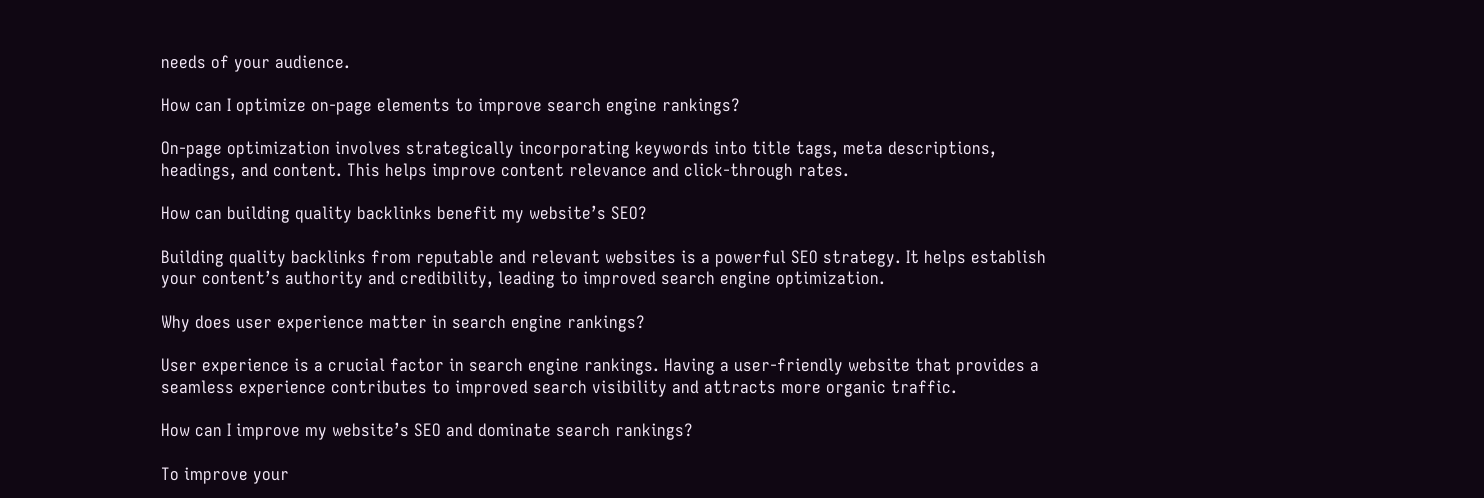needs of your audience.

How can I optimize on-page elements to improve search engine rankings?

On-page optimization involves strategically incorporating keywords into title tags, meta descriptions, headings, and content. This helps improve content relevance and click-through rates.

How can building quality backlinks benefit my website’s SEO?

Building quality backlinks from reputable and relevant websites is a powerful SEO strategy. It helps establish your content’s authority and credibility, leading to improved search engine optimization.

Why does user experience matter in search engine rankings?

User experience is a crucial factor in search engine rankings. Having a user-friendly website that provides a seamless experience contributes to improved search visibility and attracts more organic traffic.

How can I improve my website’s SEO and dominate search rankings?

To improve your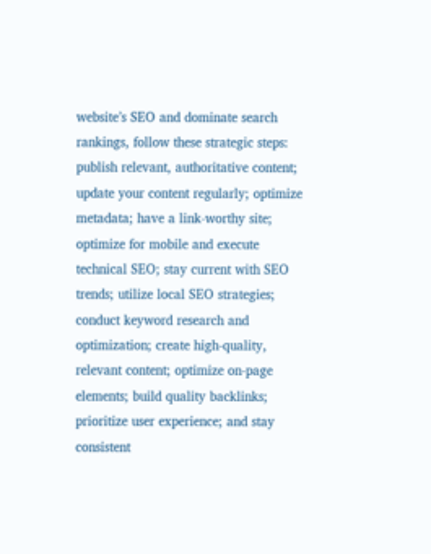website’s SEO and dominate search rankings, follow these strategic steps: publish relevant, authoritative content; update your content regularly; optimize metadata; have a link-worthy site; optimize for mobile and execute technical SEO; stay current with SEO trends; utilize local SEO strategies; conduct keyword research and optimization; create high-quality, relevant content; optimize on-page elements; build quality backlinks; prioritize user experience; and stay consistent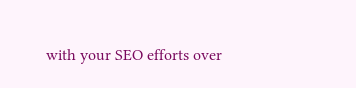with your SEO efforts over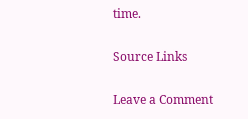time.

Source Links

Leave a Comment